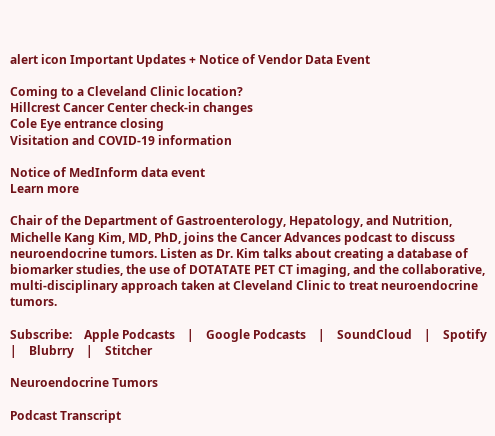alert icon Important Updates + Notice of Vendor Data Event

Coming to a Cleveland Clinic location?
Hillcrest Cancer Center check-in changes
Cole Eye entrance closing
Visitation and COVID-19 information

Notice of MedInform data event
Learn more

Chair of the Department of Gastroenterology, Hepatology, and Nutrition, Michelle Kang Kim, MD, PhD, joins the Cancer Advances podcast to discuss neuroendocrine tumors. Listen as Dr. Kim talks about creating a database of biomarker studies, the use of DOTATATE PET CT imaging, and the collaborative, multi-disciplinary approach taken at Cleveland Clinic to treat neuroendocrine tumors.

Subscribe:    Apple Podcasts    |    Google Podcasts    |    SoundCloud    |    Spotify    |    Blubrry    |    Stitcher

Neuroendocrine Tumors

Podcast Transcript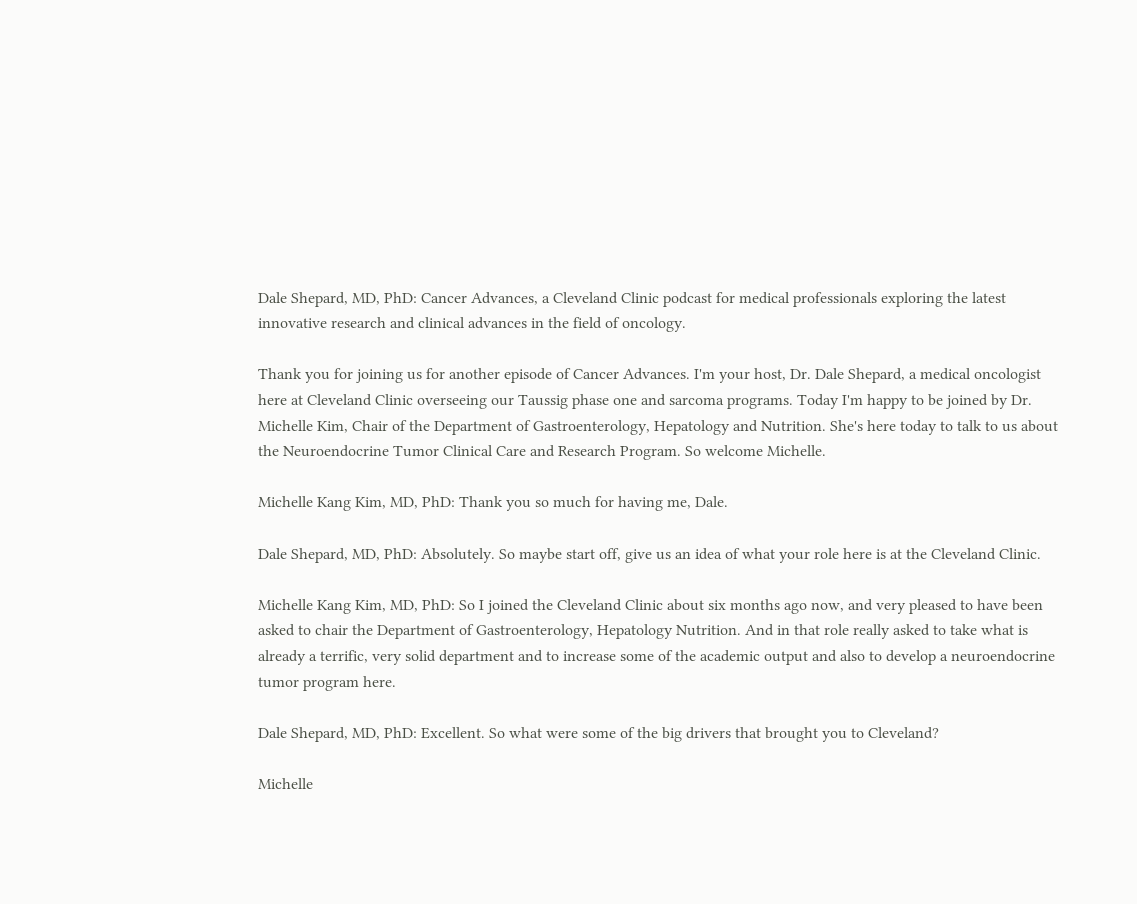Dale Shepard, MD, PhD: Cancer Advances, a Cleveland Clinic podcast for medical professionals exploring the latest innovative research and clinical advances in the field of oncology.

Thank you for joining us for another episode of Cancer Advances. I'm your host, Dr. Dale Shepard, a medical oncologist here at Cleveland Clinic overseeing our Taussig phase one and sarcoma programs. Today I'm happy to be joined by Dr. Michelle Kim, Chair of the Department of Gastroenterology, Hepatology and Nutrition. She's here today to talk to us about the Neuroendocrine Tumor Clinical Care and Research Program. So welcome Michelle.

Michelle Kang Kim, MD, PhD: Thank you so much for having me, Dale.

Dale Shepard, MD, PhD: Absolutely. So maybe start off, give us an idea of what your role here is at the Cleveland Clinic.

Michelle Kang Kim, MD, PhD: So I joined the Cleveland Clinic about six months ago now, and very pleased to have been asked to chair the Department of Gastroenterology, Hepatology Nutrition. And in that role really asked to take what is already a terrific, very solid department and to increase some of the academic output and also to develop a neuroendocrine tumor program here.

Dale Shepard, MD, PhD: Excellent. So what were some of the big drivers that brought you to Cleveland?

Michelle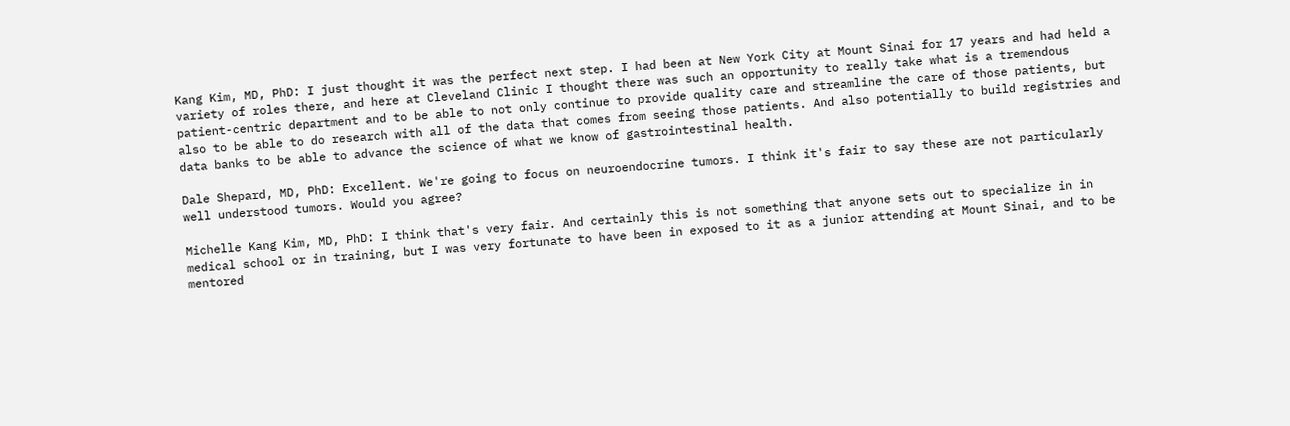Kang Kim, MD, PhD: I just thought it was the perfect next step. I had been at New York City at Mount Sinai for 17 years and had held a variety of roles there, and here at Cleveland Clinic I thought there was such an opportunity to really take what is a tremendous patient-centric department and to be able to not only continue to provide quality care and streamline the care of those patients, but also to be able to do research with all of the data that comes from seeing those patients. And also potentially to build registries and data banks to be able to advance the science of what we know of gastrointestinal health.

Dale Shepard, MD, PhD: Excellent. We're going to focus on neuroendocrine tumors. I think it's fair to say these are not particularly well understood tumors. Would you agree?

Michelle Kang Kim, MD, PhD: I think that's very fair. And certainly this is not something that anyone sets out to specialize in in medical school or in training, but I was very fortunate to have been in exposed to it as a junior attending at Mount Sinai, and to be mentored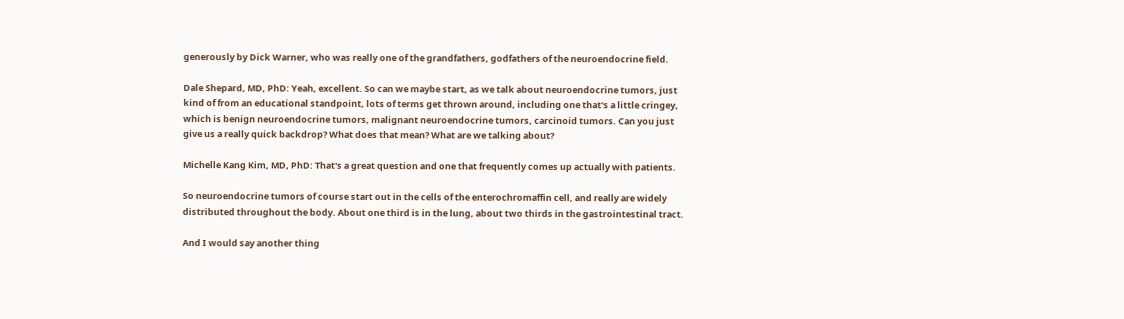generously by Dick Warner, who was really one of the grandfathers, godfathers of the neuroendocrine field.

Dale Shepard, MD, PhD: Yeah, excellent. So can we maybe start, as we talk about neuroendocrine tumors, just kind of from an educational standpoint, lots of terms get thrown around, including one that's a little cringey, which is benign neuroendocrine tumors, malignant neuroendocrine tumors, carcinoid tumors. Can you just give us a really quick backdrop? What does that mean? What are we talking about?

Michelle Kang Kim, MD, PhD: That's a great question and one that frequently comes up actually with patients.

So neuroendocrine tumors of course start out in the cells of the enterochromaffin cell, and really are widely distributed throughout the body. About one third is in the lung, about two thirds in the gastrointestinal tract.

And I would say another thing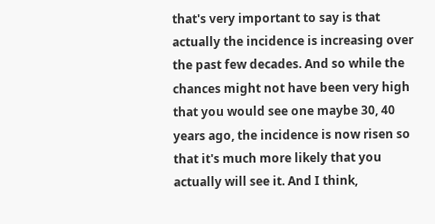that's very important to say is that actually the incidence is increasing over the past few decades. And so while the chances might not have been very high that you would see one maybe 30, 40 years ago, the incidence is now risen so that it's much more likely that you actually will see it. And I think,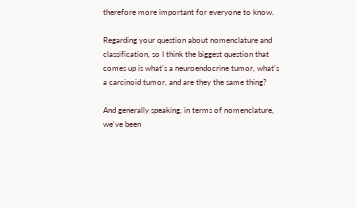therefore more important for everyone to know.

Regarding your question about nomenclature and classification, so I think the biggest question that comes up is what's a neuroendocrine tumor, what's a carcinoid tumor, and are they the same thing?

And generally speaking, in terms of nomenclature, we've been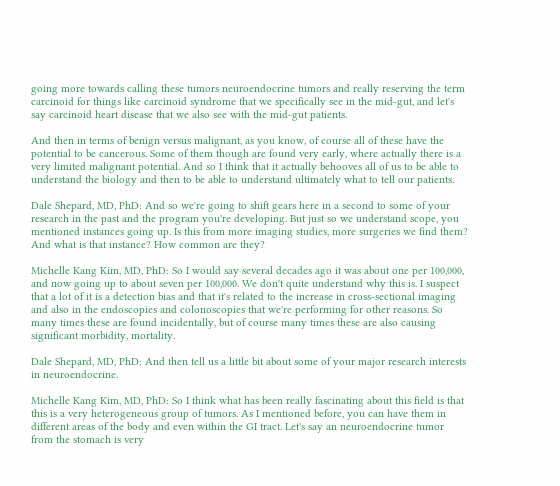going more towards calling these tumors neuroendocrine tumors and really reserving the term carcinoid for things like carcinoid syndrome that we specifically see in the mid-gut, and let's say carcinoid heart disease that we also see with the mid-gut patients.

And then in terms of benign versus malignant, as you know, of course all of these have the potential to be cancerous. Some of them though are found very early, where actually there is a very limited malignant potential. And so I think that it actually behooves all of us to be able to understand the biology and then to be able to understand ultimately what to tell our patients.

Dale Shepard, MD, PhD: And so we're going to shift gears here in a second to some of your research in the past and the program you're developing. But just so we understand scope, you mentioned instances going up. Is this from more imaging studies, more surgeries we find them? And what is that instance? How common are they?

Michelle Kang Kim, MD, PhD: So I would say several decades ago it was about one per 100,000, and now going up to about seven per 100,000. We don't quite understand why this is. I suspect that a lot of it is a detection bias and that it's related to the increase in cross-sectional imaging and also in the endoscopies and colonoscopies that we're performing for other reasons. So many times these are found incidentally, but of course many times these are also causing significant morbidity, mortality.

Dale Shepard, MD, PhD: And then tell us a little bit about some of your major research interests in neuroendocrine.

Michelle Kang Kim, MD, PhD: So I think what has been really fascinating about this field is that this is a very heterogeneous group of tumors. As I mentioned before, you can have them in different areas of the body and even within the GI tract. Let's say an neuroendocrine tumor from the stomach is very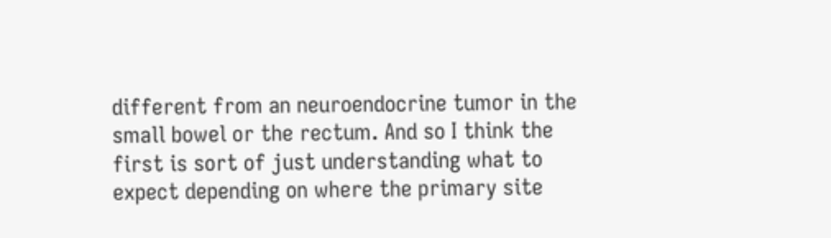different from an neuroendocrine tumor in the small bowel or the rectum. And so I think the first is sort of just understanding what to expect depending on where the primary site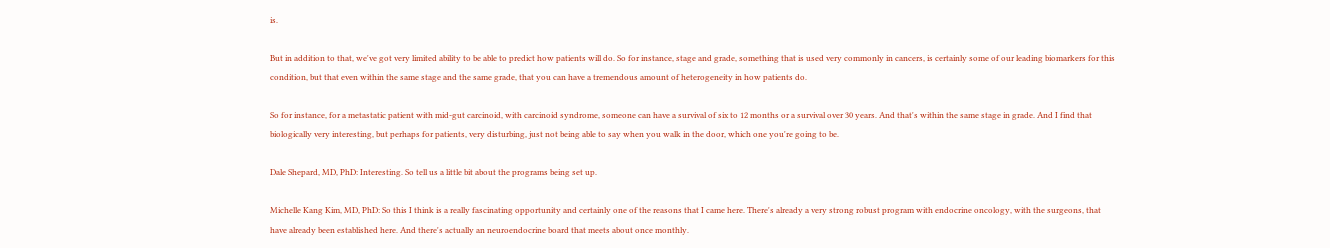is.

But in addition to that, we've got very limited ability to be able to predict how patients will do. So for instance, stage and grade, something that is used very commonly in cancers, is certainly some of our leading biomarkers for this condition, but that even within the same stage and the same grade, that you can have a tremendous amount of heterogeneity in how patients do.

So for instance, for a metastatic patient with mid-gut carcinoid, with carcinoid syndrome, someone can have a survival of six to 12 months or a survival over 30 years. And that's within the same stage in grade. And I find that biologically very interesting, but perhaps for patients, very disturbing, just not being able to say when you walk in the door, which one you're going to be.

Dale Shepard, MD, PhD: Interesting. So tell us a little bit about the programs being set up.

Michelle Kang Kim, MD, PhD: So this I think is a really fascinating opportunity and certainly one of the reasons that I came here. There's already a very strong robust program with endocrine oncology, with the surgeons, that have already been established here. And there's actually an neuroendocrine board that meets about once monthly.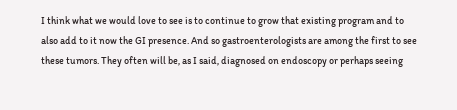I think what we would love to see is to continue to grow that existing program and to also add to it now the GI presence. And so gastroenterologists are among the first to see these tumors. They often will be, as I said, diagnosed on endoscopy or perhaps seeing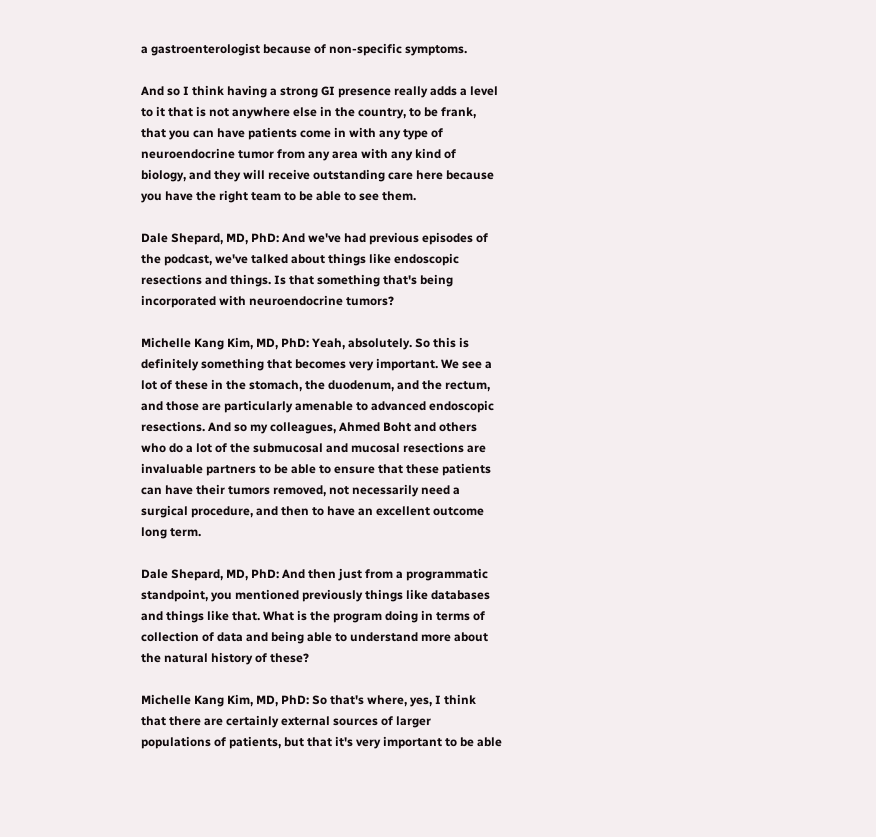a gastroenterologist because of non-specific symptoms.

And so I think having a strong GI presence really adds a level to it that is not anywhere else in the country, to be frank, that you can have patients come in with any type of neuroendocrine tumor from any area with any kind of biology, and they will receive outstanding care here because you have the right team to be able to see them.

Dale Shepard, MD, PhD: And we've had previous episodes of the podcast, we've talked about things like endoscopic resections and things. Is that something that's being incorporated with neuroendocrine tumors?

Michelle Kang Kim, MD, PhD: Yeah, absolutely. So this is definitely something that becomes very important. We see a lot of these in the stomach, the duodenum, and the rectum, and those are particularly amenable to advanced endoscopic resections. And so my colleagues, Ahmed Boht and others who do a lot of the submucosal and mucosal resections are invaluable partners to be able to ensure that these patients can have their tumors removed, not necessarily need a surgical procedure, and then to have an excellent outcome long term.

Dale Shepard, MD, PhD: And then just from a programmatic standpoint, you mentioned previously things like databases and things like that. What is the program doing in terms of collection of data and being able to understand more about the natural history of these?

Michelle Kang Kim, MD, PhD: So that's where, yes, I think that there are certainly external sources of larger populations of patients, but that it's very important to be able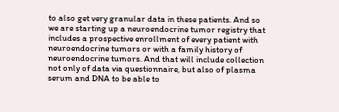to also get very granular data in these patients. And so we are starting up a neuroendocrine tumor registry that includes a prospective enrollment of every patient with neuroendocrine tumors or with a family history of neuroendocrine tumors. And that will include collection not only of data via questionnaire, but also of plasma serum and DNA to be able to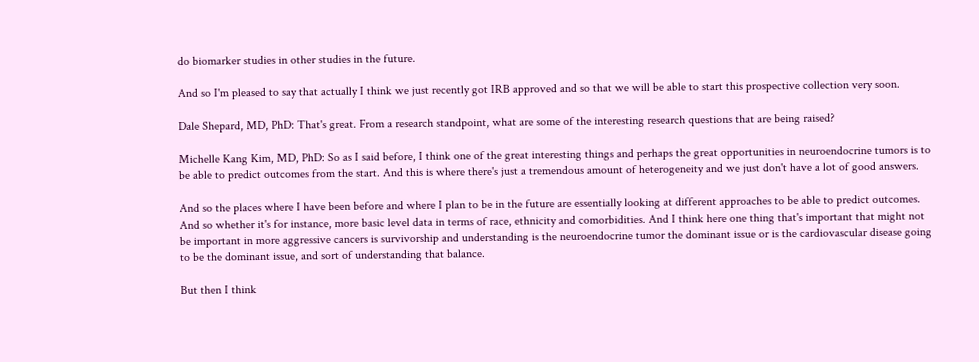do biomarker studies in other studies in the future.

And so I'm pleased to say that actually I think we just recently got IRB approved and so that we will be able to start this prospective collection very soon.

Dale Shepard, MD, PhD: That's great. From a research standpoint, what are some of the interesting research questions that are being raised?

Michelle Kang Kim, MD, PhD: So as I said before, I think one of the great interesting things and perhaps the great opportunities in neuroendocrine tumors is to be able to predict outcomes from the start. And this is where there's just a tremendous amount of heterogeneity and we just don't have a lot of good answers.

And so the places where I have been before and where I plan to be in the future are essentially looking at different approaches to be able to predict outcomes. And so whether it's for instance, more basic level data in terms of race, ethnicity and comorbidities. And I think here one thing that's important that might not be important in more aggressive cancers is survivorship and understanding is the neuroendocrine tumor the dominant issue or is the cardiovascular disease going to be the dominant issue, and sort of understanding that balance.

But then I think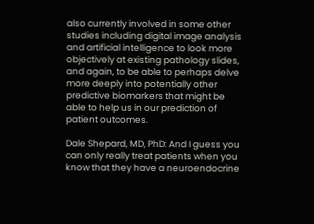also currently involved in some other studies including digital image analysis and artificial intelligence to look more objectively at existing pathology slides, and again, to be able to perhaps delve more deeply into potentially other predictive biomarkers that might be able to help us in our prediction of patient outcomes.

Dale Shepard, MD, PhD: And I guess you can only really treat patients when you know that they have a neuroendocrine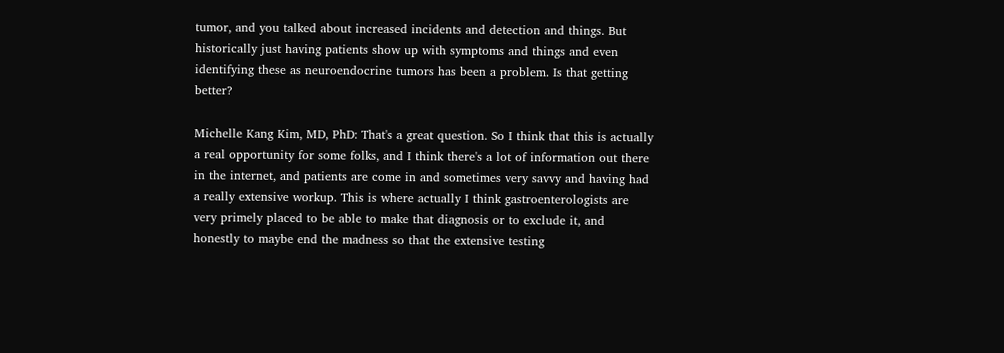tumor, and you talked about increased incidents and detection and things. But historically just having patients show up with symptoms and things and even identifying these as neuroendocrine tumors has been a problem. Is that getting better?

Michelle Kang Kim, MD, PhD: That's a great question. So I think that this is actually a real opportunity for some folks, and I think there's a lot of information out there in the internet, and patients are come in and sometimes very savvy and having had a really extensive workup. This is where actually I think gastroenterologists are very primely placed to be able to make that diagnosis or to exclude it, and honestly to maybe end the madness so that the extensive testing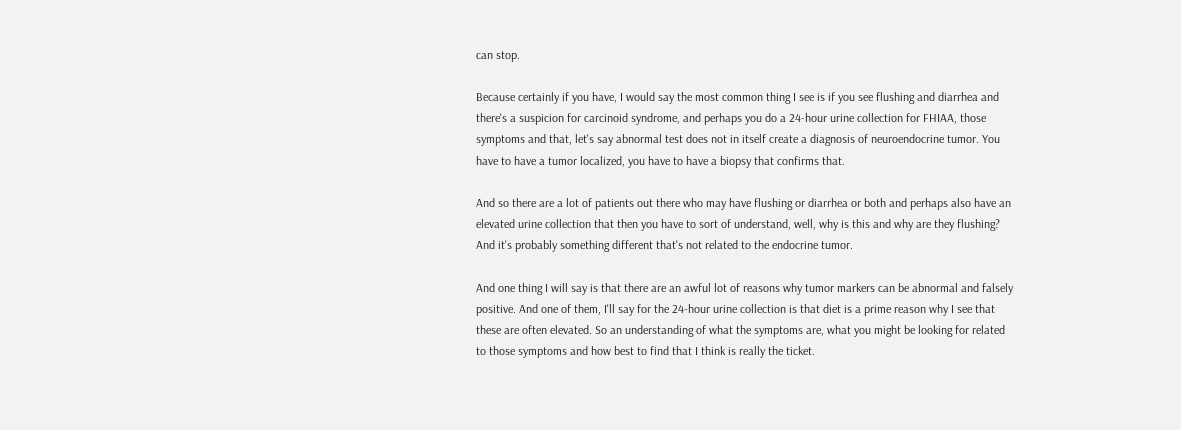can stop.

Because certainly if you have, I would say the most common thing I see is if you see flushing and diarrhea and there's a suspicion for carcinoid syndrome, and perhaps you do a 24-hour urine collection for FHIAA, those symptoms and that, let's say abnormal test does not in itself create a diagnosis of neuroendocrine tumor. You have to have a tumor localized, you have to have a biopsy that confirms that.

And so there are a lot of patients out there who may have flushing or diarrhea or both and perhaps also have an elevated urine collection that then you have to sort of understand, well, why is this and why are they flushing? And it's probably something different that's not related to the endocrine tumor.

And one thing I will say is that there are an awful lot of reasons why tumor markers can be abnormal and falsely positive. And one of them, I'll say for the 24-hour urine collection is that diet is a prime reason why I see that these are often elevated. So an understanding of what the symptoms are, what you might be looking for related to those symptoms and how best to find that I think is really the ticket.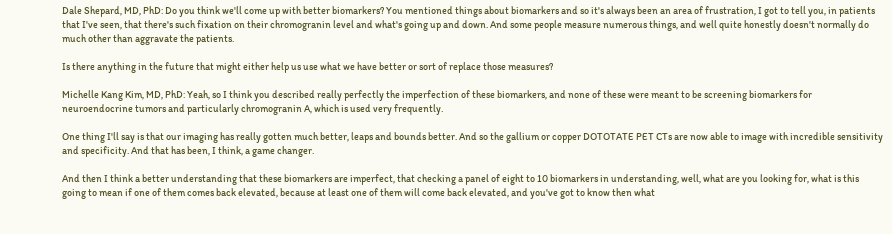Dale Shepard, MD, PhD: Do you think we'll come up with better biomarkers? You mentioned things about biomarkers and so it's always been an area of frustration, I got to tell you, in patients that I've seen, that there's such fixation on their chromogranin level and what's going up and down. And some people measure numerous things, and well quite honestly doesn't normally do much other than aggravate the patients.

Is there anything in the future that might either help us use what we have better or sort of replace those measures?

Michelle Kang Kim, MD, PhD: Yeah, so I think you described really perfectly the imperfection of these biomarkers, and none of these were meant to be screening biomarkers for neuroendocrine tumors and particularly chromogranin A, which is used very frequently.

One thing I'll say is that our imaging has really gotten much better, leaps and bounds better. And so the gallium or copper DOTOTATE PET CTs are now able to image with incredible sensitivity and specificity. And that has been, I think, a game changer.

And then I think a better understanding that these biomarkers are imperfect, that checking a panel of eight to 10 biomarkers in understanding, well, what are you looking for, what is this going to mean if one of them comes back elevated, because at least one of them will come back elevated, and you've got to know then what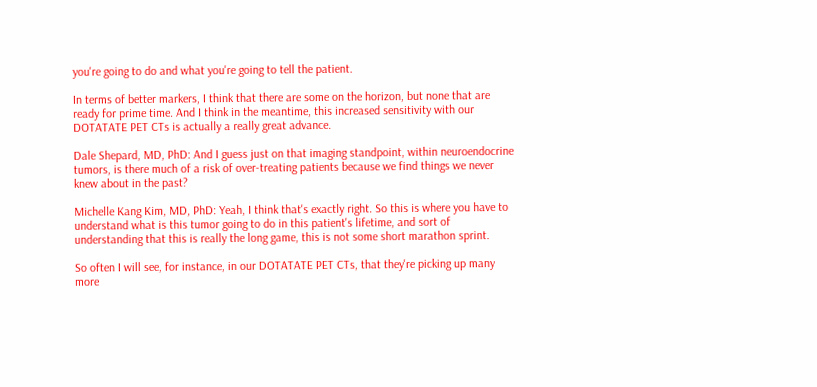you're going to do and what you're going to tell the patient.

In terms of better markers, I think that there are some on the horizon, but none that are ready for prime time. And I think in the meantime, this increased sensitivity with our DOTATATE PET CTs is actually a really great advance.

Dale Shepard, MD, PhD: And I guess just on that imaging standpoint, within neuroendocrine tumors, is there much of a risk of over-treating patients because we find things we never knew about in the past?

Michelle Kang Kim, MD, PhD: Yeah, I think that's exactly right. So this is where you have to understand what is this tumor going to do in this patient's lifetime, and sort of understanding that this is really the long game, this is not some short marathon sprint.

So often I will see, for instance, in our DOTATATE PET CTs, that they're picking up many more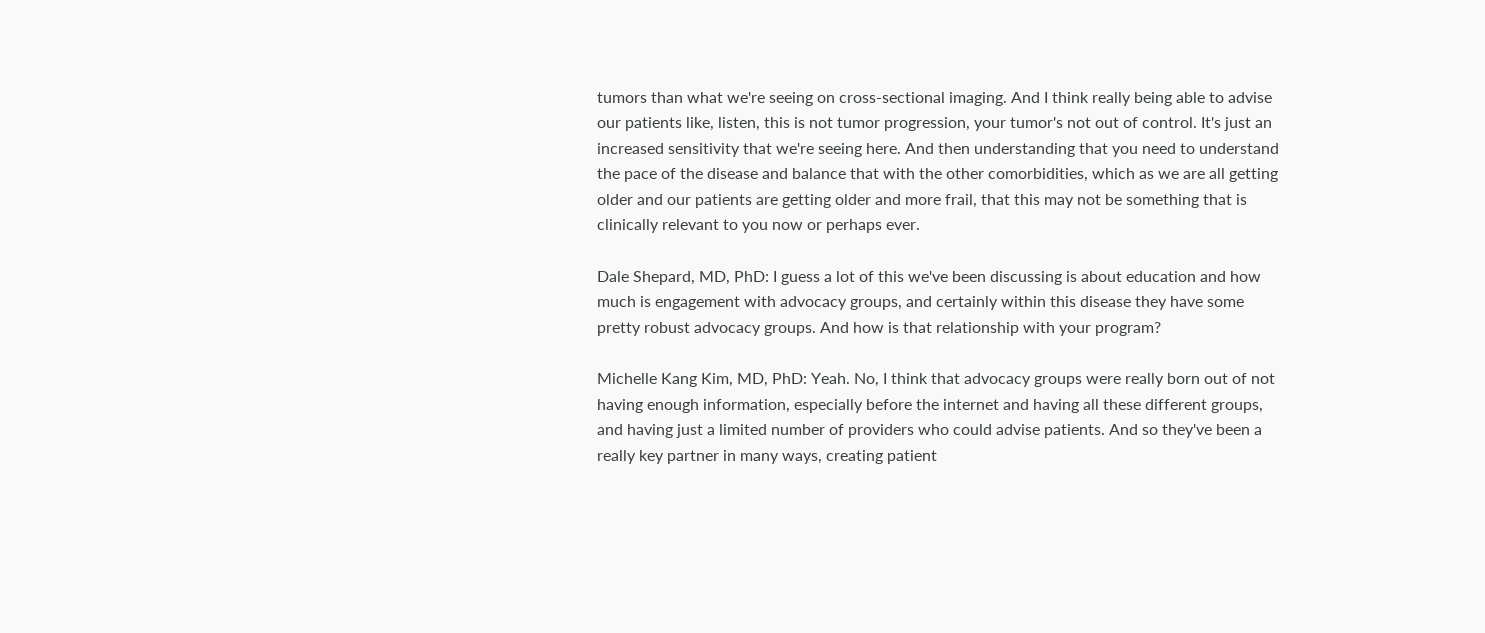tumors than what we're seeing on cross-sectional imaging. And I think really being able to advise our patients like, listen, this is not tumor progression, your tumor's not out of control. It's just an increased sensitivity that we're seeing here. And then understanding that you need to understand the pace of the disease and balance that with the other comorbidities, which as we are all getting older and our patients are getting older and more frail, that this may not be something that is clinically relevant to you now or perhaps ever.

Dale Shepard, MD, PhD: I guess a lot of this we've been discussing is about education and how much is engagement with advocacy groups, and certainly within this disease they have some pretty robust advocacy groups. And how is that relationship with your program?

Michelle Kang Kim, MD, PhD: Yeah. No, I think that advocacy groups were really born out of not having enough information, especially before the internet and having all these different groups, and having just a limited number of providers who could advise patients. And so they've been a really key partner in many ways, creating patient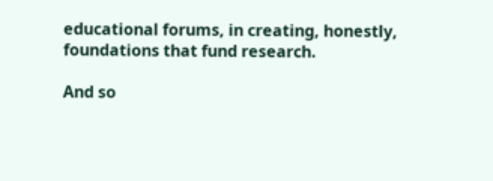educational forums, in creating, honestly, foundations that fund research.

And so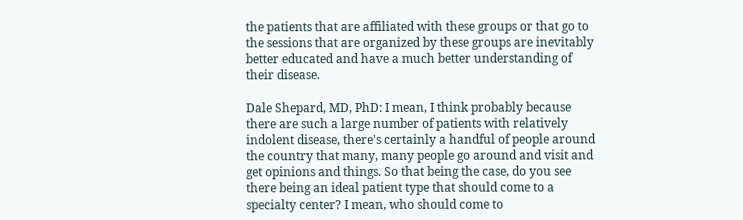the patients that are affiliated with these groups or that go to the sessions that are organized by these groups are inevitably better educated and have a much better understanding of their disease.

Dale Shepard, MD, PhD: I mean, I think probably because there are such a large number of patients with relatively indolent disease, there's certainly a handful of people around the country that many, many people go around and visit and get opinions and things. So that being the case, do you see there being an ideal patient type that should come to a specialty center? I mean, who should come to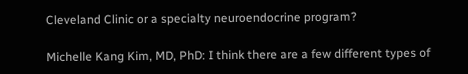Cleveland Clinic or a specialty neuroendocrine program?

Michelle Kang Kim, MD, PhD: I think there are a few different types of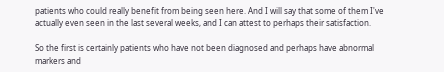patients who could really benefit from being seen here. And I will say that some of them I've actually even seen in the last several weeks, and I can attest to perhaps their satisfaction.

So the first is certainly patients who have not been diagnosed and perhaps have abnormal markers and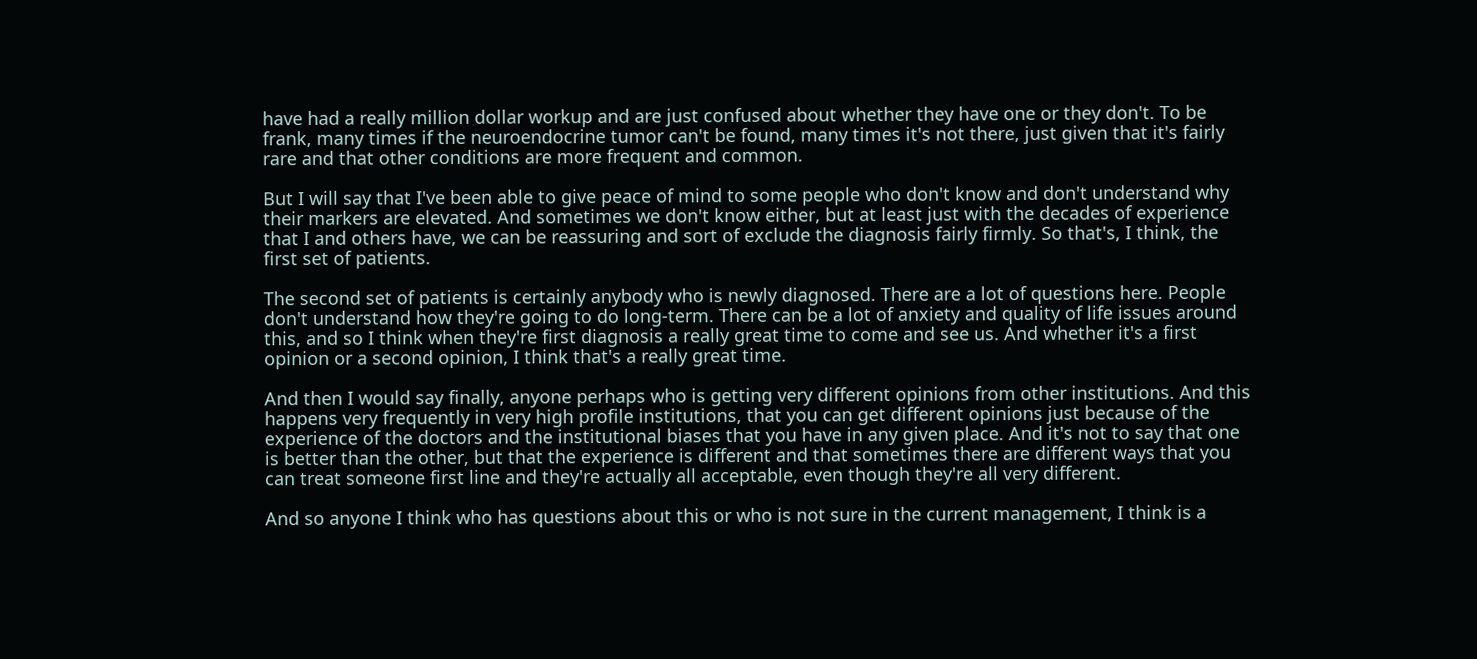have had a really million dollar workup and are just confused about whether they have one or they don't. To be frank, many times if the neuroendocrine tumor can't be found, many times it's not there, just given that it's fairly rare and that other conditions are more frequent and common.

But I will say that I've been able to give peace of mind to some people who don't know and don't understand why their markers are elevated. And sometimes we don't know either, but at least just with the decades of experience that I and others have, we can be reassuring and sort of exclude the diagnosis fairly firmly. So that's, I think, the first set of patients.

The second set of patients is certainly anybody who is newly diagnosed. There are a lot of questions here. People don't understand how they're going to do long-term. There can be a lot of anxiety and quality of life issues around this, and so I think when they're first diagnosis a really great time to come and see us. And whether it's a first opinion or a second opinion, I think that's a really great time.

And then I would say finally, anyone perhaps who is getting very different opinions from other institutions. And this happens very frequently in very high profile institutions, that you can get different opinions just because of the experience of the doctors and the institutional biases that you have in any given place. And it's not to say that one is better than the other, but that the experience is different and that sometimes there are different ways that you can treat someone first line and they're actually all acceptable, even though they're all very different.

And so anyone I think who has questions about this or who is not sure in the current management, I think is a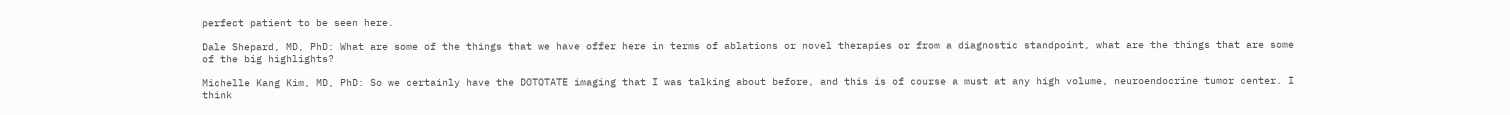perfect patient to be seen here.

Dale Shepard, MD, PhD: What are some of the things that we have offer here in terms of ablations or novel therapies or from a diagnostic standpoint, what are the things that are some of the big highlights?

Michelle Kang Kim, MD, PhD: So we certainly have the DOTOTATE imaging that I was talking about before, and this is of course a must at any high volume, neuroendocrine tumor center. I think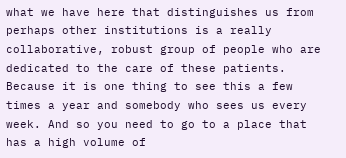what we have here that distinguishes us from perhaps other institutions is a really collaborative, robust group of people who are dedicated to the care of these patients. Because it is one thing to see this a few times a year and somebody who sees us every week. And so you need to go to a place that has a high volume of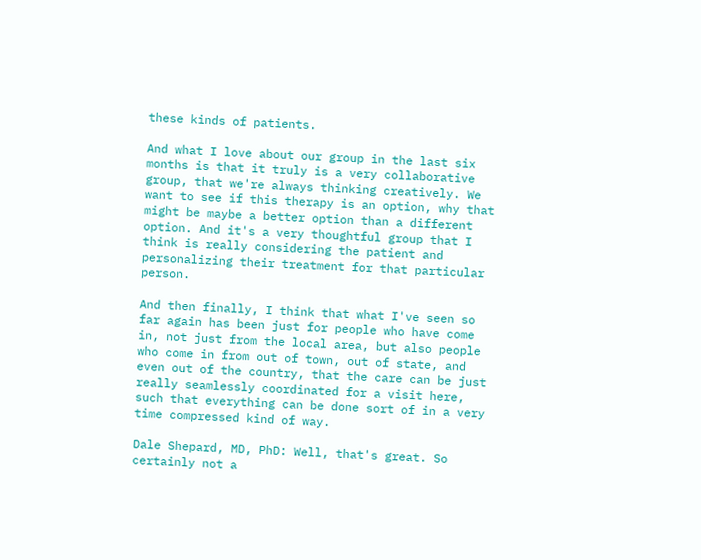these kinds of patients.

And what I love about our group in the last six months is that it truly is a very collaborative group, that we're always thinking creatively. We want to see if this therapy is an option, why that might be maybe a better option than a different option. And it's a very thoughtful group that I think is really considering the patient and personalizing their treatment for that particular person.

And then finally, I think that what I've seen so far again has been just for people who have come in, not just from the local area, but also people who come in from out of town, out of state, and even out of the country, that the care can be just really seamlessly coordinated for a visit here, such that everything can be done sort of in a very time compressed kind of way.

Dale Shepard, MD, PhD: Well, that's great. So certainly not a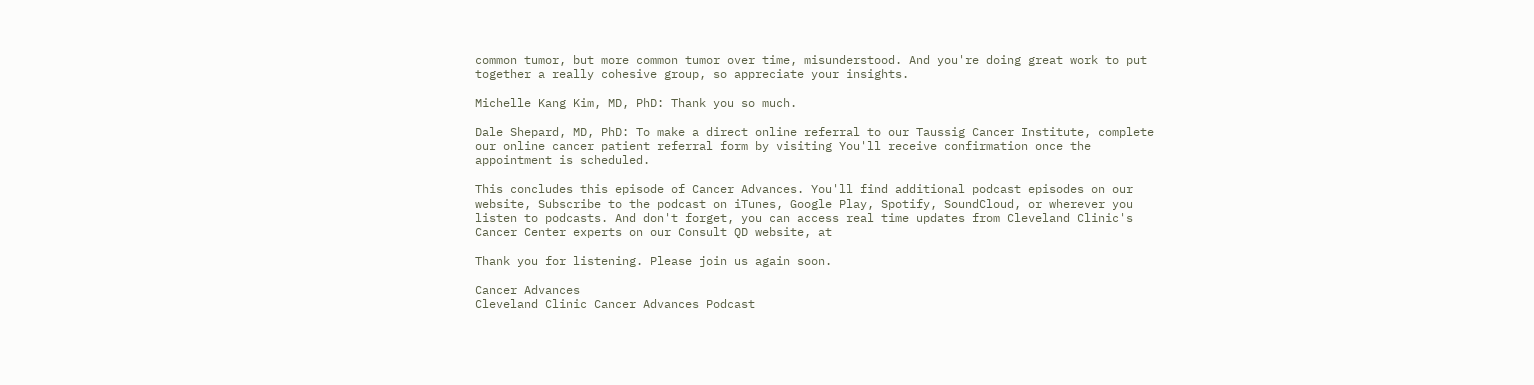common tumor, but more common tumor over time, misunderstood. And you're doing great work to put together a really cohesive group, so appreciate your insights.

Michelle Kang Kim, MD, PhD: Thank you so much.

Dale Shepard, MD, PhD: To make a direct online referral to our Taussig Cancer Institute, complete our online cancer patient referral form by visiting You'll receive confirmation once the appointment is scheduled.

This concludes this episode of Cancer Advances. You'll find additional podcast episodes on our website, Subscribe to the podcast on iTunes, Google Play, Spotify, SoundCloud, or wherever you listen to podcasts. And don't forget, you can access real time updates from Cleveland Clinic's Cancer Center experts on our Consult QD website, at

Thank you for listening. Please join us again soon.

Cancer Advances
Cleveland Clinic Cancer Advances Podcast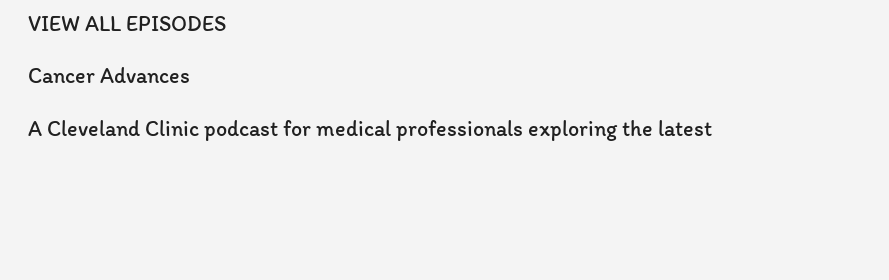VIEW ALL EPISODES

Cancer Advances

A Cleveland Clinic podcast for medical professionals exploring the latest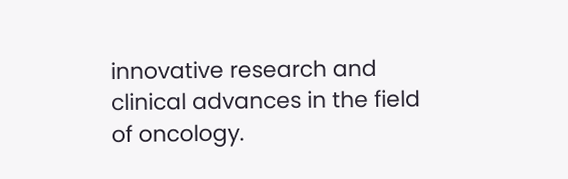innovative research and clinical advances in the field of oncology.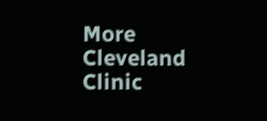More Cleveland Clinic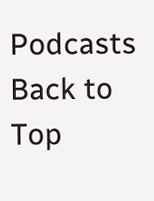Podcasts
Back to Top